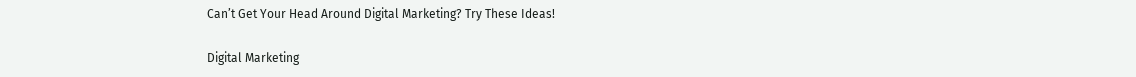Can’t Get Your Head Around Digital Marketing? Try These Ideas!

Digital Marketing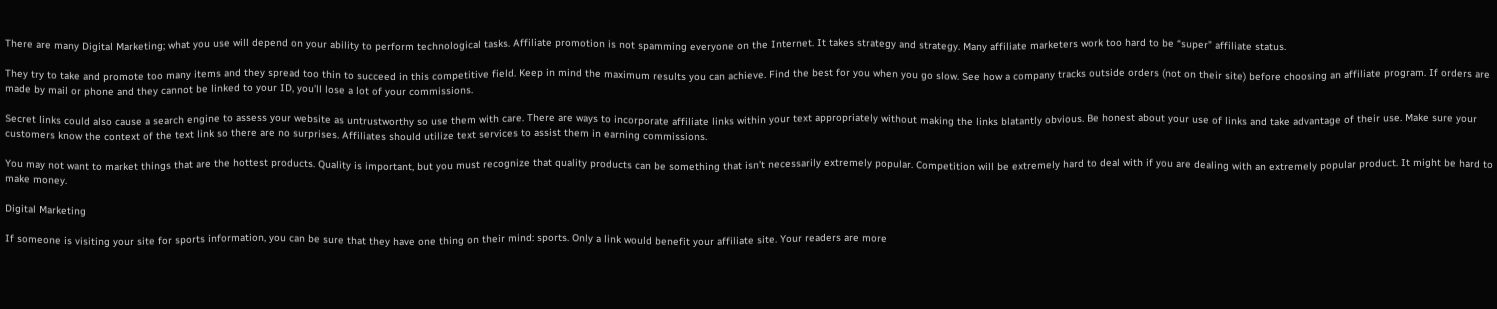There are many Digital Marketing; what you use will depend on your ability to perform technological tasks. Affiliate promotion is not spamming everyone on the Internet. It takes strategy and strategy. Many affiliate marketers work too hard to be “super” affiliate status.

They try to take and promote too many items and they spread too thin to succeed in this competitive field. Keep in mind the maximum results you can achieve. Find the best for you when you go slow. See how a company tracks outside orders (not on their site) before choosing an affiliate program. If orders are made by mail or phone and they cannot be linked to your ID, you’ll lose a lot of your commissions.

Secret links could also cause a search engine to assess your website as untrustworthy so use them with care. There are ways to incorporate affiliate links within your text appropriately without making the links blatantly obvious. Be honest about your use of links and take advantage of their use. Make sure your customers know the context of the text link so there are no surprises. Affiliates should utilize text services to assist them in earning commissions.

You may not want to market things that are the hottest products. Quality is important, but you must recognize that quality products can be something that isn’t necessarily extremely popular. Competition will be extremely hard to deal with if you are dealing with an extremely popular product. It might be hard to make money.

Digital Marketing

If someone is visiting your site for sports information, you can be sure that they have one thing on their mind: sports. Only a link would benefit your affiliate site. Your readers are more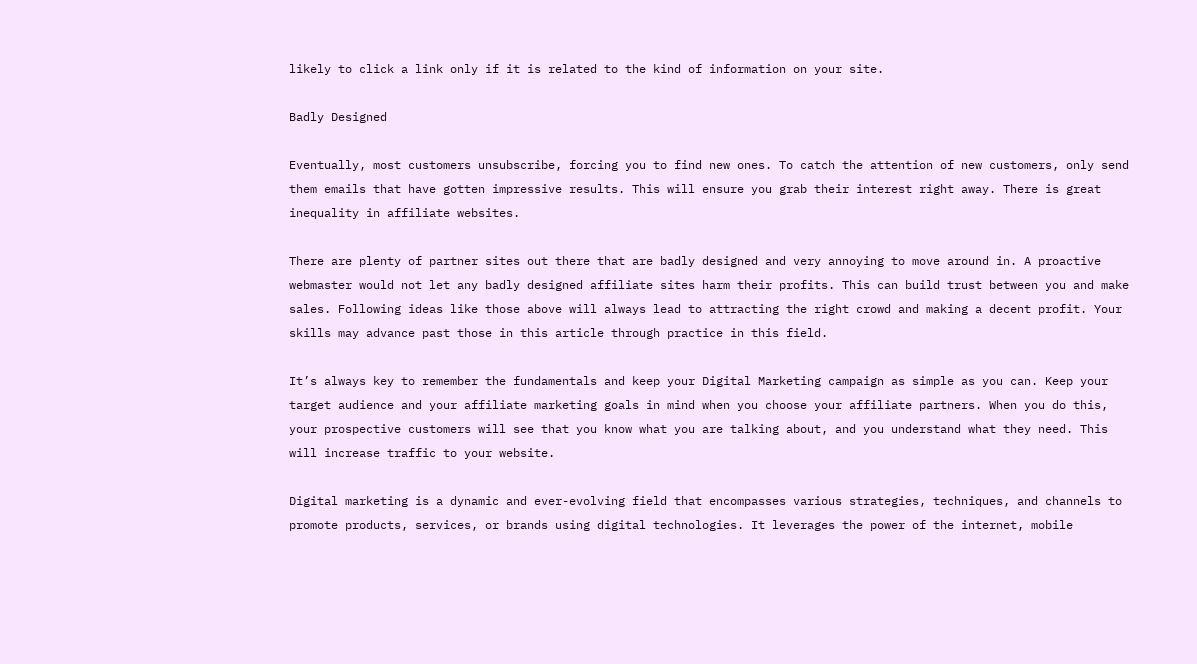likely to click a link only if it is related to the kind of information on your site.

Badly Designed

Eventually, most customers unsubscribe, forcing you to find new ones. To catch the attention of new customers, only send them emails that have gotten impressive results. This will ensure you grab their interest right away. There is great inequality in affiliate websites.

There are plenty of partner sites out there that are badly designed and very annoying to move around in. A proactive webmaster would not let any badly designed affiliate sites harm their profits. This can build trust between you and make sales. Following ideas like those above will always lead to attracting the right crowd and making a decent profit. Your skills may advance past those in this article through practice in this field.

It’s always key to remember the fundamentals and keep your Digital Marketing campaign as simple as you can. Keep your target audience and your affiliate marketing goals in mind when you choose your affiliate partners. When you do this, your prospective customers will see that you know what you are talking about, and you understand what they need. This will increase traffic to your website.

Digital marketing is a dynamic and ever-evolving field that encompasses various strategies, techniques, and channels to promote products, services, or brands using digital technologies. It leverages the power of the internet, mobile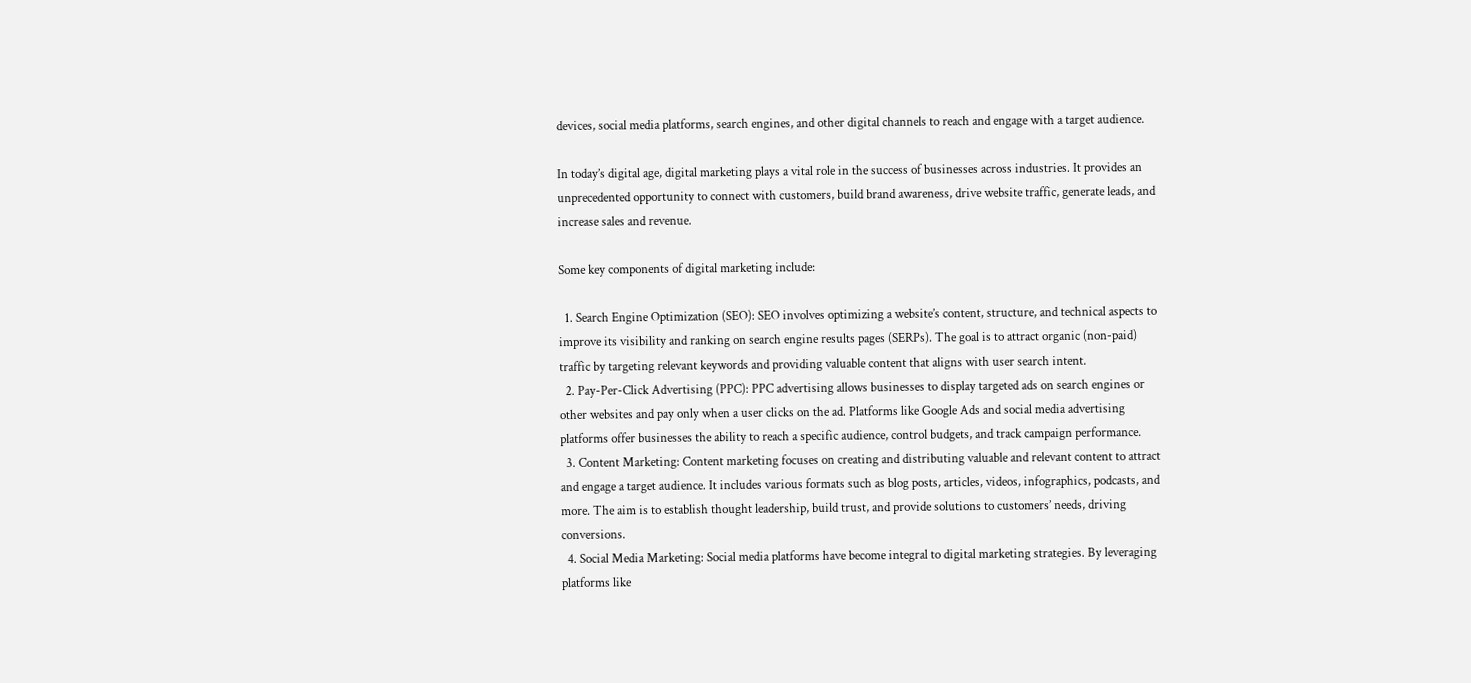devices, social media platforms, search engines, and other digital channels to reach and engage with a target audience.

In today’s digital age, digital marketing plays a vital role in the success of businesses across industries. It provides an unprecedented opportunity to connect with customers, build brand awareness, drive website traffic, generate leads, and increase sales and revenue.

Some key components of digital marketing include:

  1. Search Engine Optimization (SEO): SEO involves optimizing a website’s content, structure, and technical aspects to improve its visibility and ranking on search engine results pages (SERPs). The goal is to attract organic (non-paid) traffic by targeting relevant keywords and providing valuable content that aligns with user search intent.
  2. Pay-Per-Click Advertising (PPC): PPC advertising allows businesses to display targeted ads on search engines or other websites and pay only when a user clicks on the ad. Platforms like Google Ads and social media advertising platforms offer businesses the ability to reach a specific audience, control budgets, and track campaign performance.
  3. Content Marketing: Content marketing focuses on creating and distributing valuable and relevant content to attract and engage a target audience. It includes various formats such as blog posts, articles, videos, infographics, podcasts, and more. The aim is to establish thought leadership, build trust, and provide solutions to customers’ needs, driving conversions.
  4. Social Media Marketing: Social media platforms have become integral to digital marketing strategies. By leveraging platforms like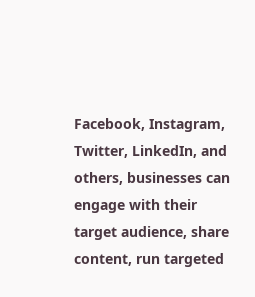Facebook, Instagram, Twitter, LinkedIn, and others, businesses can engage with their target audience, share content, run targeted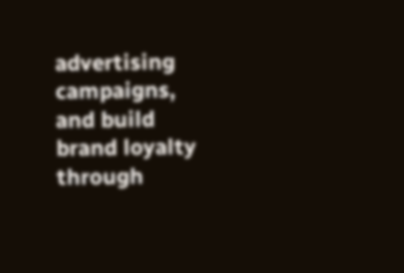advertising campaigns, and build brand loyalty through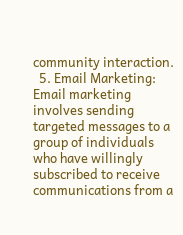community interaction.
  5. Email Marketing: Email marketing involves sending targeted messages to a group of individuals who have willingly subscribed to receive communications from a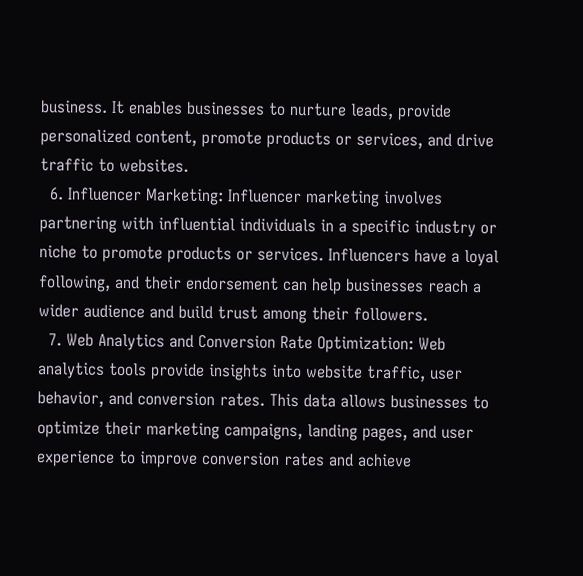business. It enables businesses to nurture leads, provide personalized content, promote products or services, and drive traffic to websites.
  6. Influencer Marketing: Influencer marketing involves partnering with influential individuals in a specific industry or niche to promote products or services. Influencers have a loyal following, and their endorsement can help businesses reach a wider audience and build trust among their followers.
  7. Web Analytics and Conversion Rate Optimization: Web analytics tools provide insights into website traffic, user behavior, and conversion rates. This data allows businesses to optimize their marketing campaigns, landing pages, and user experience to improve conversion rates and achieve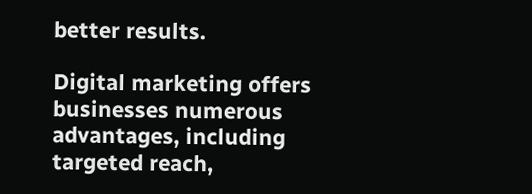better results.

Digital marketing offers businesses numerous advantages, including targeted reach,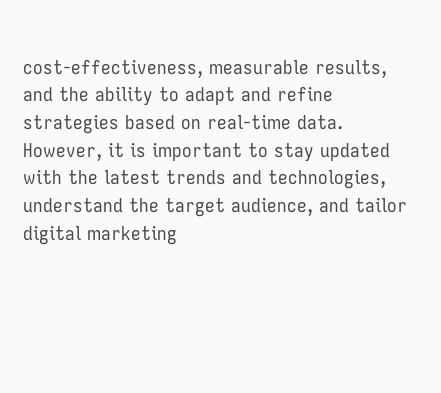cost-effectiveness, measurable results, and the ability to adapt and refine strategies based on real-time data. However, it is important to stay updated with the latest trends and technologies, understand the target audience, and tailor digital marketing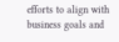efforts to align with business goals and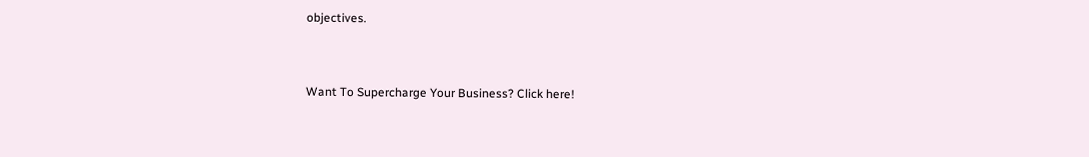objectives.


Want To Supercharge Your Business? Click here!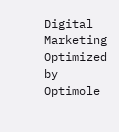Digital Marketing
Optimized by Optimole